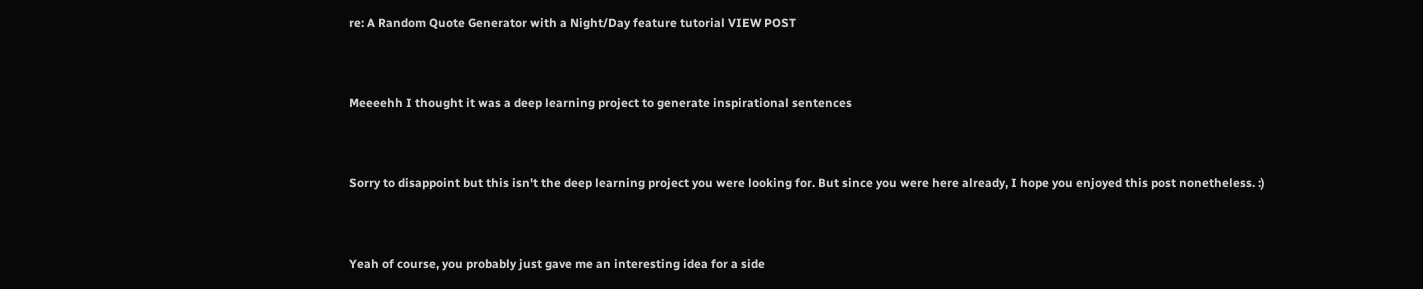re: A Random Quote Generator with a Night/Day feature tutorial VIEW POST


Meeeehh I thought it was a deep learning project to generate inspirational sentences


Sorry to disappoint but this isn't the deep learning project you were looking for. But since you were here already, I hope you enjoyed this post nonetheless. :)


Yeah of course, you probably just gave me an interesting idea for a side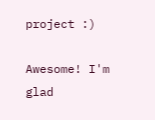project :)

Awesome! I'm glad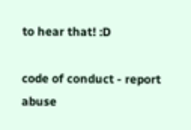to hear that! :D

code of conduct - report abuse